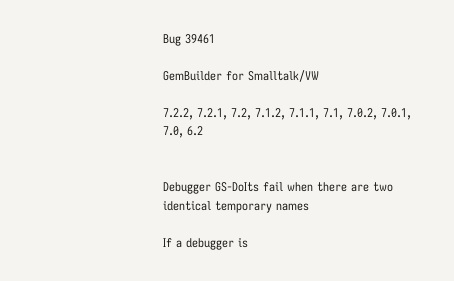Bug 39461

GemBuilder for Smalltalk/VW

7.2.2, 7.2.1, 7.2, 7.1.2, 7.1.1, 7.1, 7.0.2, 7.0.1, 7.0, 6.2


Debugger GS-DoIts fail when there are two identical temporary names

If a debugger is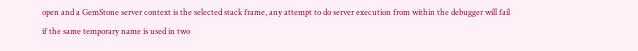open and a GemStone server context is the selected stack frame, any attempt to do server execution from within the debugger will fail if the same temporary name is used in two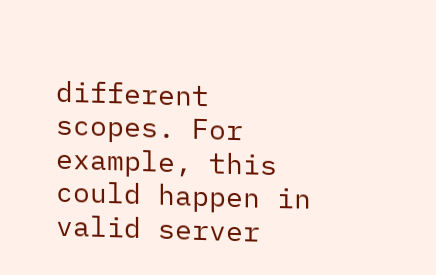different scopes. For example, this could happen in valid server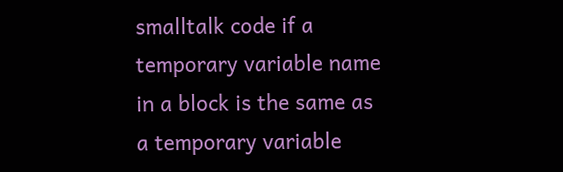smalltalk code if a temporary variable name in a block is the same as a temporary variable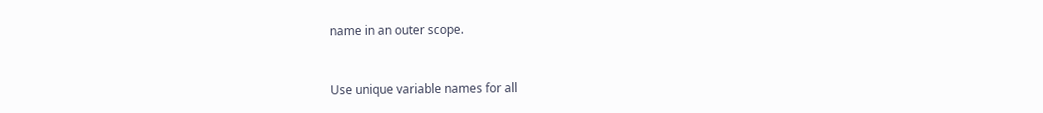name in an outer scope.


Use unique variable names for all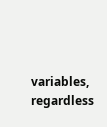variables, regardless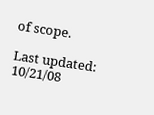of scope.

Last updated: 10/21/08